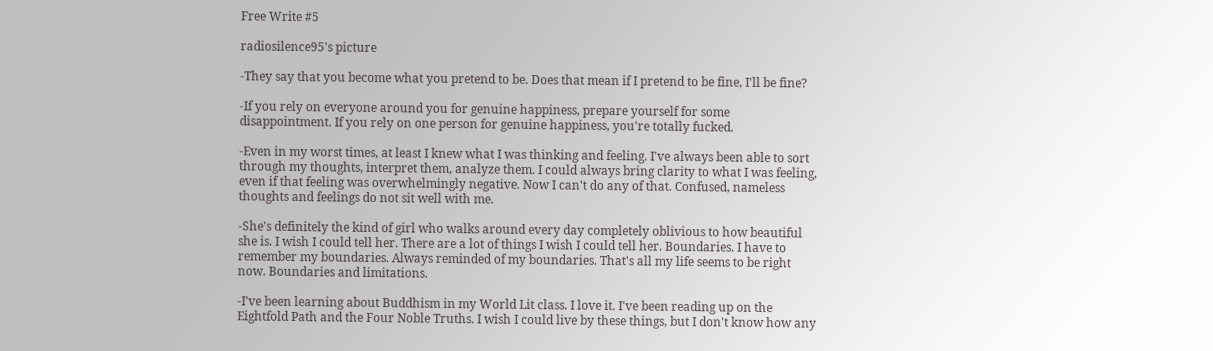Free Write #5

radiosilence95's picture

-They say that you become what you pretend to be. Does that mean if I pretend to be fine, I'll be fine?

-If you rely on everyone around you for genuine happiness, prepare yourself for some disappointment. If you rely on one person for genuine happiness, you're totally fucked.

-Even in my worst times, at least I knew what I was thinking and feeling. I've always been able to sort through my thoughts, interpret them, analyze them. I could always bring clarity to what I was feeling, even if that feeling was overwhelmingly negative. Now I can't do any of that. Confused, nameless thoughts and feelings do not sit well with me.

-She's definitely the kind of girl who walks around every day completely oblivious to how beautiful she is. I wish I could tell her. There are a lot of things I wish I could tell her. Boundaries. I have to remember my boundaries. Always reminded of my boundaries. That's all my life seems to be right now. Boundaries and limitations.

-I've been learning about Buddhism in my World Lit class. I love it. I've been reading up on the Eightfold Path and the Four Noble Truths. I wish I could live by these things, but I don't know how any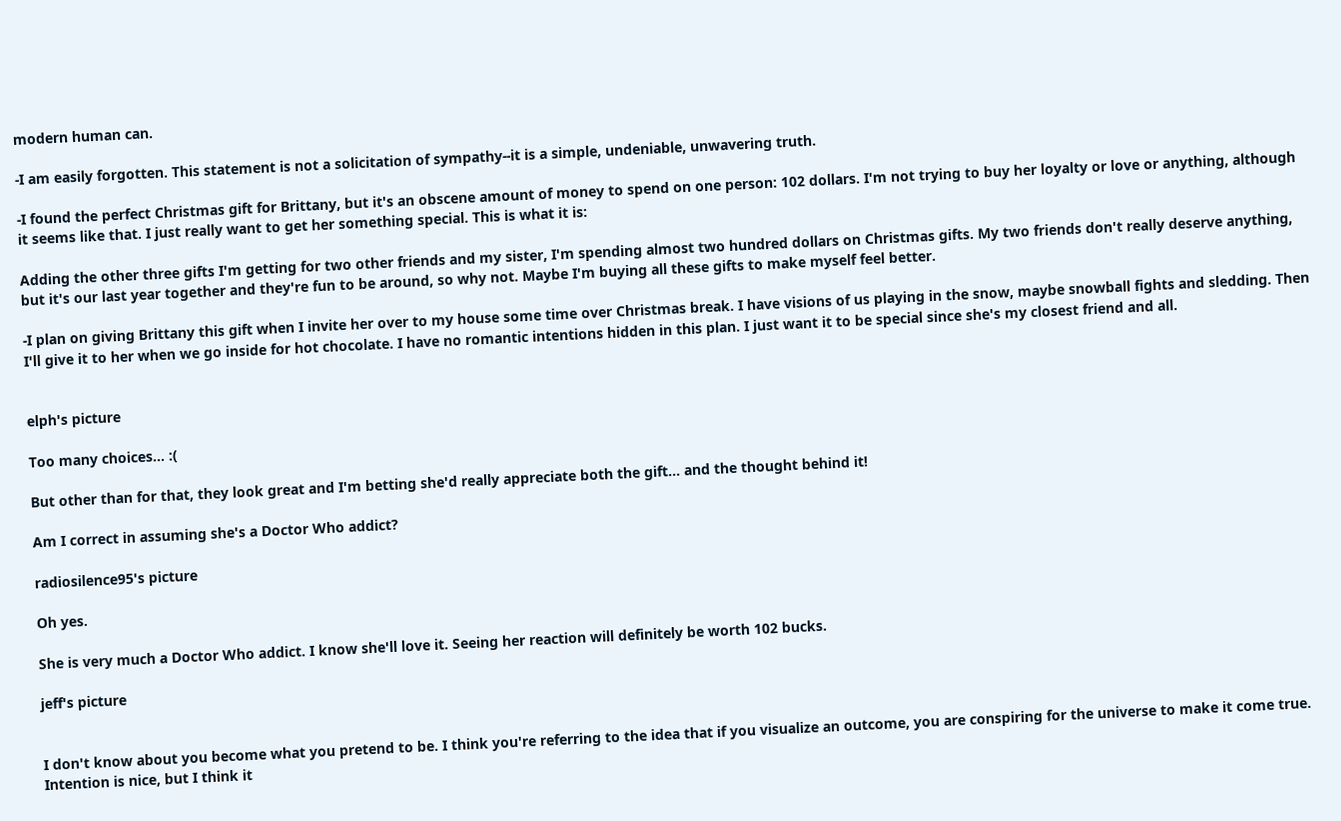modern human can.

-I am easily forgotten. This statement is not a solicitation of sympathy--it is a simple, undeniable, unwavering truth.

-I found the perfect Christmas gift for Brittany, but it's an obscene amount of money to spend on one person: 102 dollars. I'm not trying to buy her loyalty or love or anything, although it seems like that. I just really want to get her something special. This is what it is:

Adding the other three gifts I'm getting for two other friends and my sister, I'm spending almost two hundred dollars on Christmas gifts. My two friends don't really deserve anything, but it's our last year together and they're fun to be around, so why not. Maybe I'm buying all these gifts to make myself feel better.

-I plan on giving Brittany this gift when I invite her over to my house some time over Christmas break. I have visions of us playing in the snow, maybe snowball fights and sledding. Then I'll give it to her when we go inside for hot chocolate. I have no romantic intentions hidden in this plan. I just want it to be special since she's my closest friend and all.


elph's picture

Too many choices... :(

But other than for that, they look great and I'm betting she'd really appreciate both the gift... and the thought behind it!

Am I correct in assuming she's a Doctor Who addict?

radiosilence95's picture

Oh yes.

She is very much a Doctor Who addict. I know she'll love it. Seeing her reaction will definitely be worth 102 bucks.

jeff's picture


I don't know about you become what you pretend to be. I think you're referring to the idea that if you visualize an outcome, you are conspiring for the universe to make it come true. Intention is nice, but I think it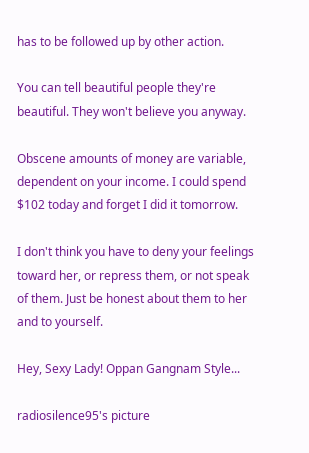has to be followed up by other action.

You can tell beautiful people they're beautiful. They won't believe you anyway.

Obscene amounts of money are variable, dependent on your income. I could spend $102 today and forget I did it tomorrow.

I don't think you have to deny your feelings toward her, or repress them, or not speak of them. Just be honest about them to her and to yourself.

Hey, Sexy Lady! Oppan Gangnam Style...

radiosilence95's picture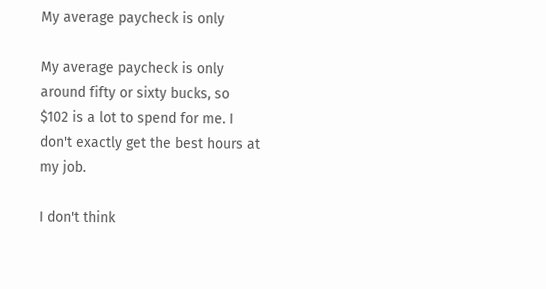My average paycheck is only

My average paycheck is only around fifty or sixty bucks, so $102 is a lot to spend for me. I don't exactly get the best hours at my job.

I don't think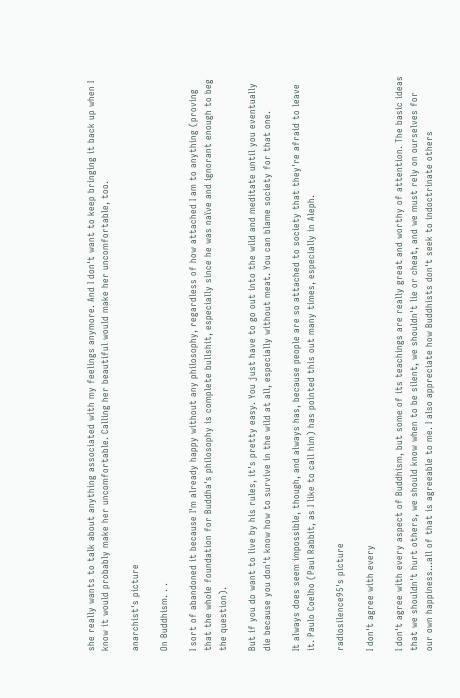she really wants to talk about anything associated with my feelings anymore. And I don't want to keep bringing it back up when I know it would probably make her uncomfortable. Calling her beautiful would make her uncomfortable, too.

anarchist's picture

On Buddhism. . .

I sort of abandoned it because I'm already happy without any philosophy, regardless of how attached I am to anything (proving that the whole foundation for Buddha's philosophy is complete bullshit, especially since he was naïve and ignorant enough to beg the question).

But if you do want to live by his rules, it's pretty easy. You just have to go out into the wild and meditate until you eventually die because you don't know how to survive in the wild at all, especially without meat. You can blame society for that one.

It always does seem impossible, though, and always has, because people are so attached to society that they're afraid to leave it. Paulo Coelho (Paul Rabbit, as I like to call him) has pointed this out many times, especially in Aleph.

radiosilence95's picture

I don't agree with every

I don't agree with every aspect of Buddhism, but some of its teachings are really great and worthy of attention. The basic ideas that we shouldn't hurt others, we should know when to be silent, we shouldn't lie or cheat, and we must rely on ourselves for our own happiness...all of that is agreeable to me. I also appreciate how Buddhists don't seek to indoctrinate others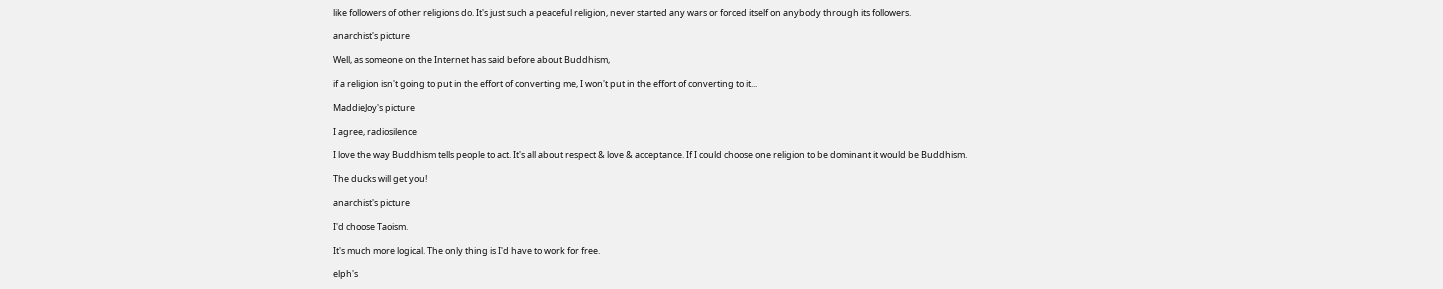like followers of other religions do. It's just such a peaceful religion, never started any wars or forced itself on anybody through its followers.

anarchist's picture

Well, as someone on the Internet has said before about Buddhism,

if a religion isn't going to put in the effort of converting me, I won't put in the effort of converting to it...

MaddieJoy's picture

I agree, radiosilence

I love the way Buddhism tells people to act. It's all about respect & love & acceptance. If I could choose one religion to be dominant it would be Buddhism.

The ducks will get you!

anarchist's picture

I'd choose Taoism.

It's much more logical. The only thing is I'd have to work for free.

elph's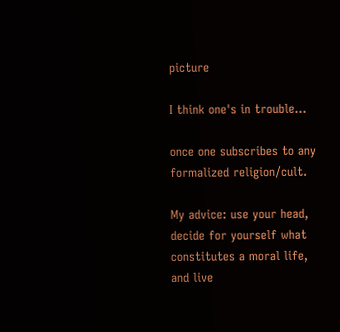picture

I think one's in trouble...

once one subscribes to any formalized religion/cult.

My advice: use your head, decide for yourself what constitutes a moral life, and live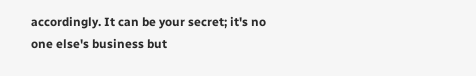accordingly. It can be your secret; it's no one else's business but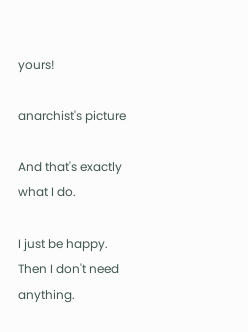yours!

anarchist's picture

And that's exactly what I do.

I just be happy. Then I don't need anything.